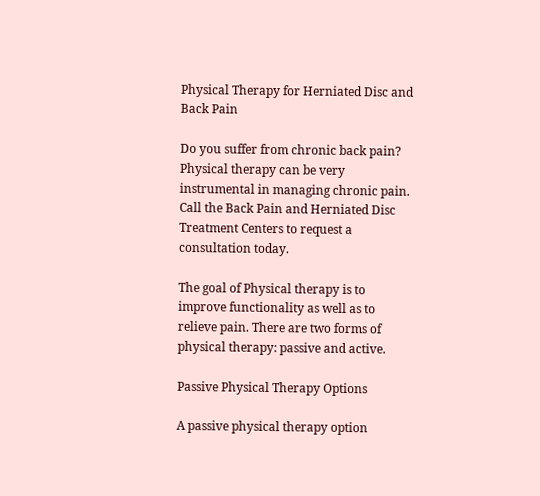Physical Therapy for Herniated Disc and Back Pain

Do you suffer from chronic back pain? Physical therapy can be very instrumental in managing chronic pain. Call the Back Pain and Herniated Disc Treatment Centers to request a consultation today.

The goal of Physical therapy is to improve functionality as well as to relieve pain. There are two forms of physical therapy: passive and active.

Passive Physical Therapy Options

A passive physical therapy option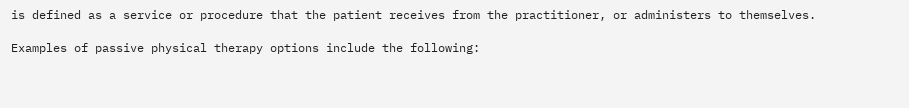is defined as a service or procedure that the patient receives from the practitioner, or administers to themselves.

Examples of passive physical therapy options include the following: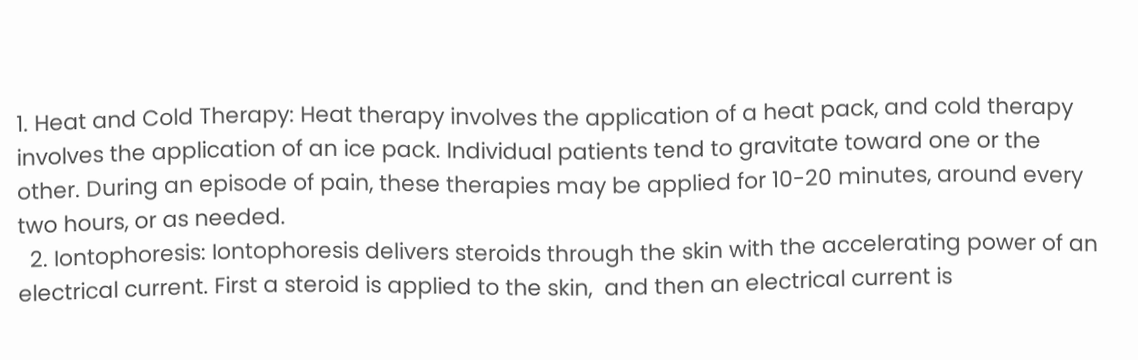1. Heat and Cold Therapy: Heat therapy involves the application of a heat pack, and cold therapy involves the application of an ice pack. Individual patients tend to gravitate toward one or the other. During an episode of pain, these therapies may be applied for 10-20 minutes, around every two hours, or as needed.
  2. Iontophoresis: Iontophoresis delivers steroids through the skin with the accelerating power of an electrical current. First a steroid is applied to the skin,  and then an electrical current is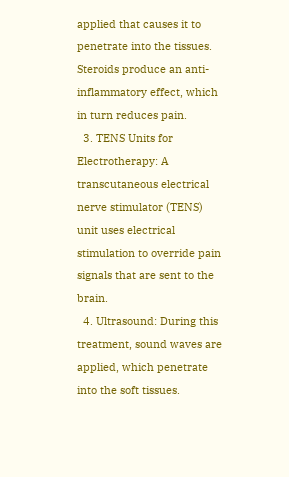applied that causes it to penetrate into the tissues. Steroids produce an anti-inflammatory effect, which in turn reduces pain.
  3. TENS Units for Electrotherapy: A transcutaneous electrical nerve stimulator (TENS) unit uses electrical stimulation to override pain signals that are sent to the brain.
  4. Ultrasound: During this treatment, sound waves are applied, which penetrate into the soft tissues.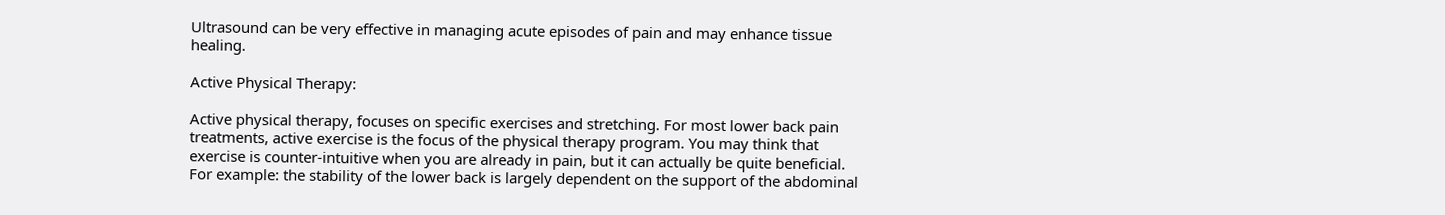Ultrasound can be very effective in managing acute episodes of pain and may enhance tissue healing.

Active Physical Therapy:

Active physical therapy, focuses on specific exercises and stretching. For most lower back pain treatments, active exercise is the focus of the physical therapy program. You may think that exercise is counter-intuitive when you are already in pain, but it can actually be quite beneficial.  For example: the stability of the lower back is largely dependent on the support of the abdominal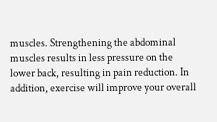muscles. Strengthening the abdominal muscles results in less pressure on the lower back, resulting in pain reduction. In addition, exercise will improve your overall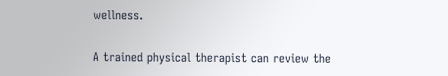wellness.

A trained physical therapist can review the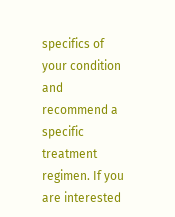specifics of your condition and recommend a specific treatment regimen. If you are interested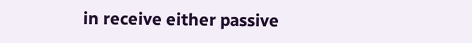in receive either passive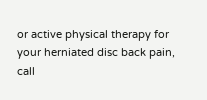or active physical therapy for your herniated disc back pain, call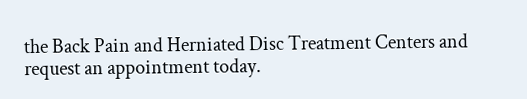the Back Pain and Herniated Disc Treatment Centers and request an appointment today.